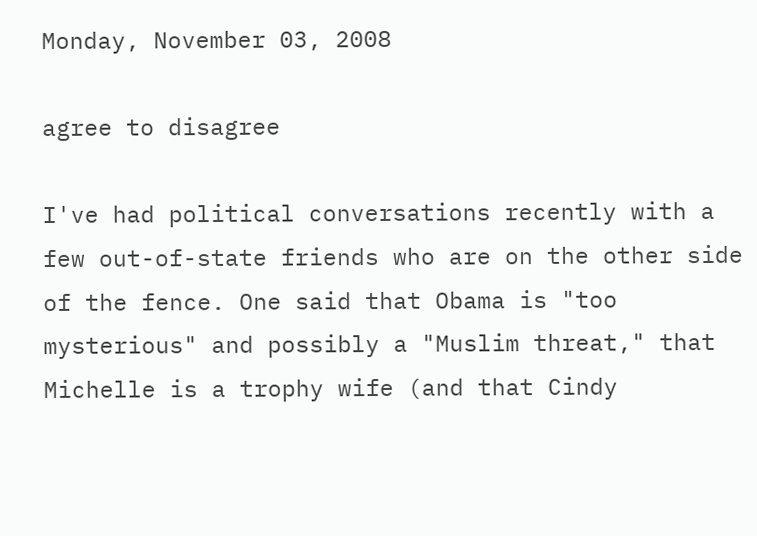Monday, November 03, 2008

agree to disagree

I've had political conversations recently with a few out-of-state friends who are on the other side of the fence. One said that Obama is "too mysterious" and possibly a "Muslim threat," that Michelle is a trophy wife (and that Cindy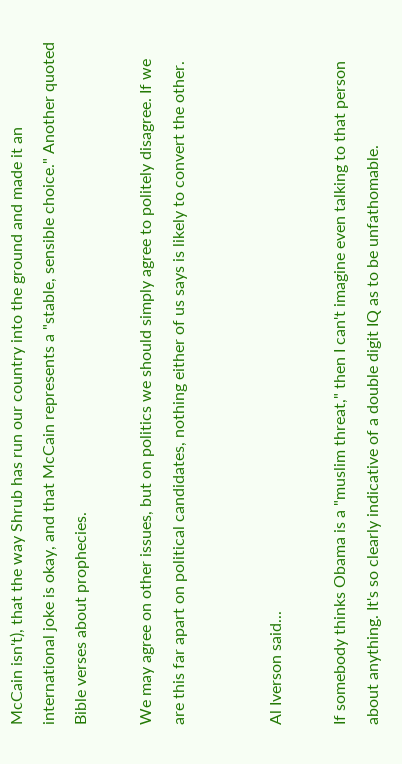McCain isn't), that the way Shrub has run our country into the ground and made it an international joke is okay, and that McCain represents a "stable, sensible choice." Another quoted Bible verses about prophecies.

We may agree on other issues, but on politics we should simply agree to politely disagree. If we are this far apart on political candidates, nothing either of us says is likely to convert the other.


Al Iverson said...

If somebody thinks Obama is a "muslim threat," then I can't imagine even talking to that person about anything. It's so clearly indicative of a double digit IQ as to be unfathomable.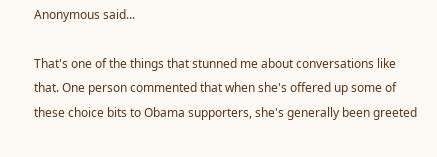Anonymous said...

That's one of the things that stunned me about conversations like that. One person commented that when she's offered up some of these choice bits to Obama supporters, she's generally been greeted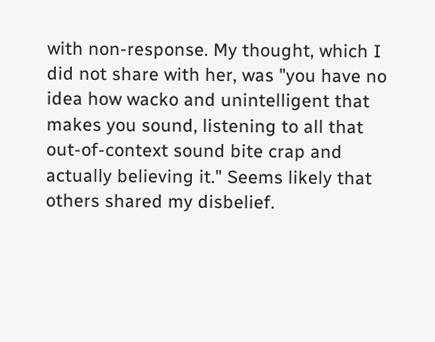with non-response. My thought, which I did not share with her, was "you have no idea how wacko and unintelligent that makes you sound, listening to all that out-of-context sound bite crap and actually believing it." Seems likely that others shared my disbelief.